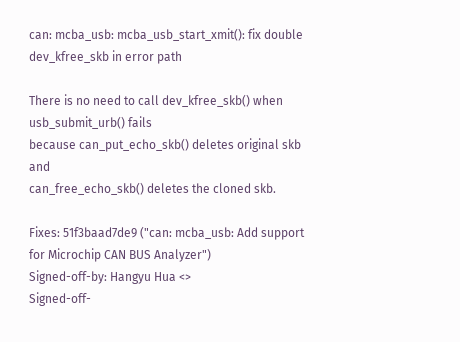can: mcba_usb: mcba_usb_start_xmit(): fix double dev_kfree_skb in error path

There is no need to call dev_kfree_skb() when usb_submit_urb() fails
because can_put_echo_skb() deletes original skb and
can_free_echo_skb() deletes the cloned skb.

Fixes: 51f3baad7de9 ("can: mcba_usb: Add support for Microchip CAN BUS Analyzer")
Signed-off-by: Hangyu Hua <>
Signed-off-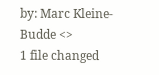by: Marc Kleine-Budde <>
1 file changed